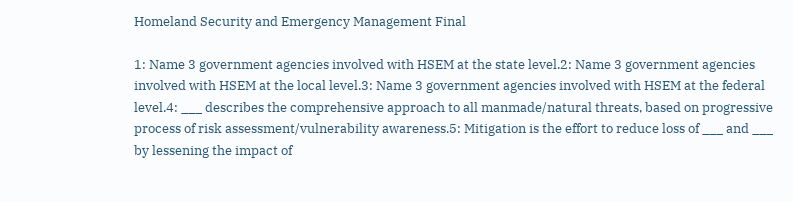Homeland Security and Emergency Management Final

1: Name 3 government agencies involved with HSEM at the state level.2: Name 3 government agencies involved with HSEM at the local level.3: Name 3 government agencies involved with HSEM at the federal level.4: ___ describes the comprehensive approach to all manmade/natural threats, based on progressive process of risk assessment/vulnerability awareness.5: Mitigation is the effort to reduce loss of ___ and ___ by lessening the impact of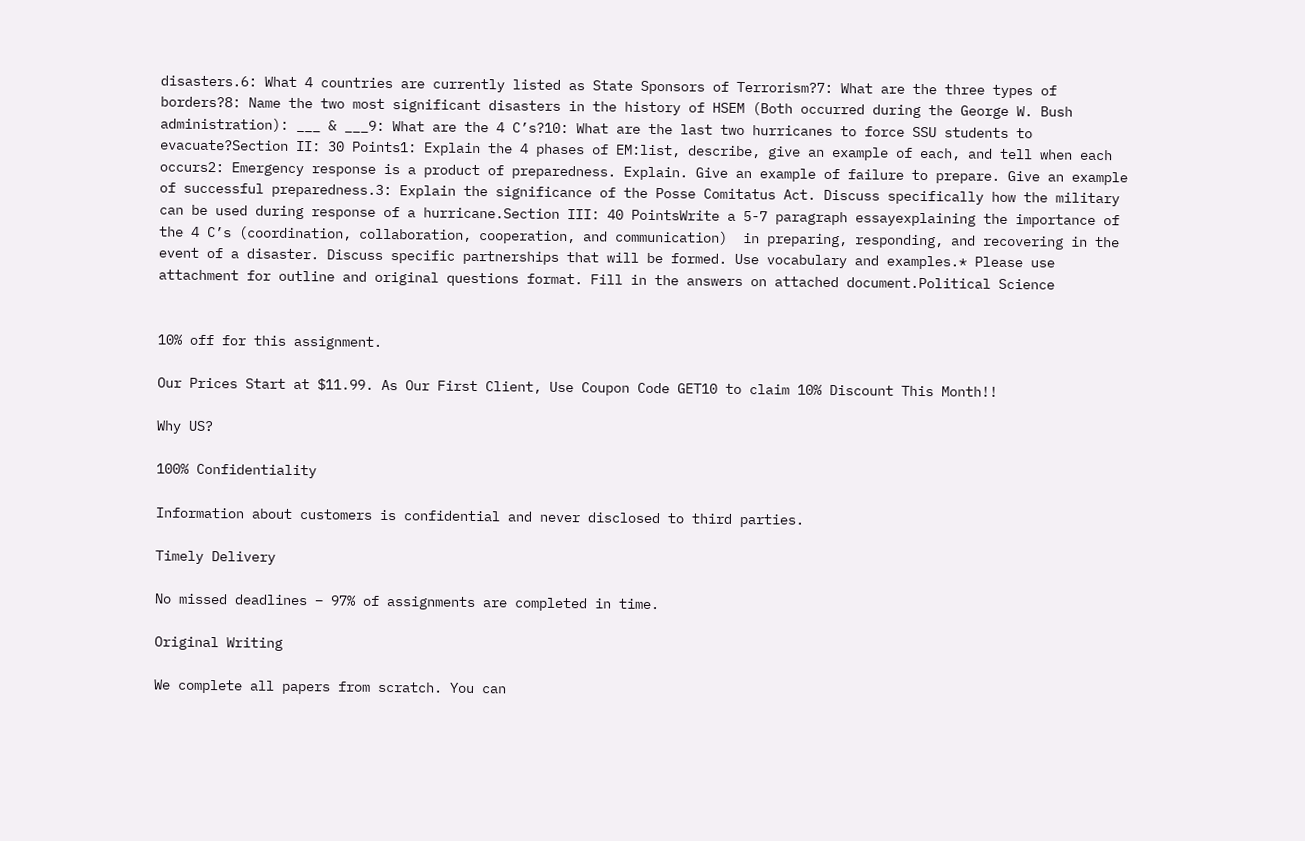disasters.6: What 4 countries are currently listed as State Sponsors of Terrorism?7: What are the three types of borders?8: Name the two most significant disasters in the history of HSEM (Both occurred during the George W. Bush administration): ___ & ___9: What are the 4 C’s?10: What are the last two hurricanes to force SSU students to evacuate?Section II: 30 Points1: Explain the 4 phases of EM:list, describe, give an example of each, and tell when each occurs2: Emergency response is a product of preparedness. Explain. Give an example of failure to prepare. Give an example of successful preparedness.3: Explain the significance of the Posse Comitatus Act. Discuss specifically how the military can be used during response of a hurricane.Section III: 40 PointsWrite a 5-7 paragraph essayexplaining the importance of the 4 C’s (coordination, collaboration, cooperation, and communication)  in preparing, responding, and recovering in the event of a disaster. Discuss specific partnerships that will be formed. Use vocabulary and examples.* Please use attachment for outline and original questions format. Fill in the answers on attached document.Political Science


10% off for this assignment.

Our Prices Start at $11.99. As Our First Client, Use Coupon Code GET10 to claim 10% Discount This Month!!

Why US?

100% Confidentiality

Information about customers is confidential and never disclosed to third parties.

Timely Delivery

No missed deadlines – 97% of assignments are completed in time.

Original Writing

We complete all papers from scratch. You can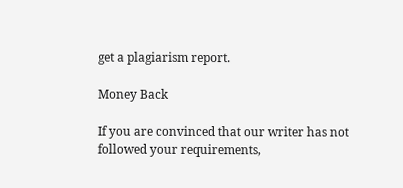get a plagiarism report.

Money Back

If you are convinced that our writer has not followed your requirements,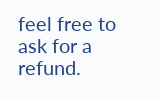feel free to ask for a refund.